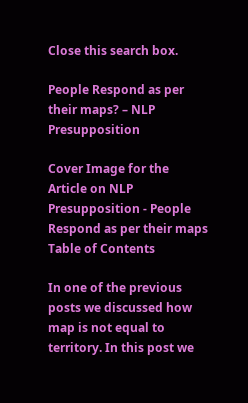Close this search box.

People Respond as per their maps? – NLP Presupposition

Cover Image for the Article on NLP Presupposition - People Respond as per their maps
Table of Contents

In one of the previous posts we discussed how map is not equal to territory. In this post we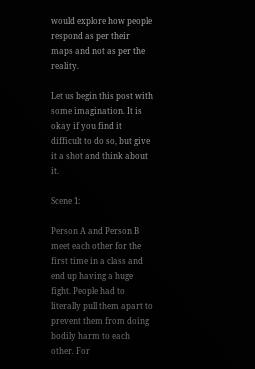would explore how people respond as per their maps and not as per the reality.

Let us begin this post with some imagination. It is okay if you find it difficult to do so, but give it a shot and think about it.

Scene 1:

Person A and Person B meet each other for the first time in a class and end up having a huge fight. People had to literally pull them apart to prevent them from doing bodily harm to each other. For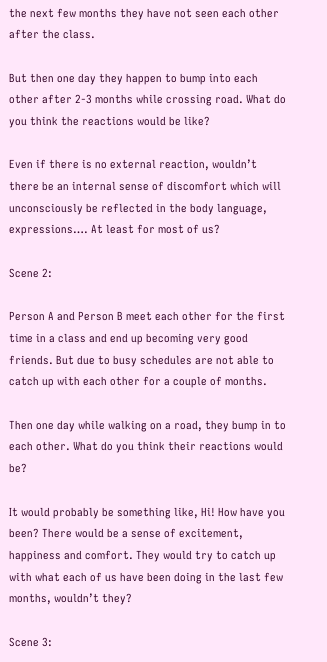the next few months they have not seen each other after the class.

But then one day they happen to bump into each other after 2-3 months while crossing road. What do you think the reactions would be like?

Even if there is no external reaction, wouldn’t there be an internal sense of discomfort which will unconsciously be reflected in the body language, expressions…. At least for most of us?

Scene 2:

Person A and Person B meet each other for the first time in a class and end up becoming very good friends. But due to busy schedules are not able to catch up with each other for a couple of months.

Then one day while walking on a road, they bump in to each other. What do you think their reactions would be?

It would probably be something like, Hi! How have you been? There would be a sense of excitement, happiness and comfort. They would try to catch up with what each of us have been doing in the last few months, wouldn’t they?

Scene 3: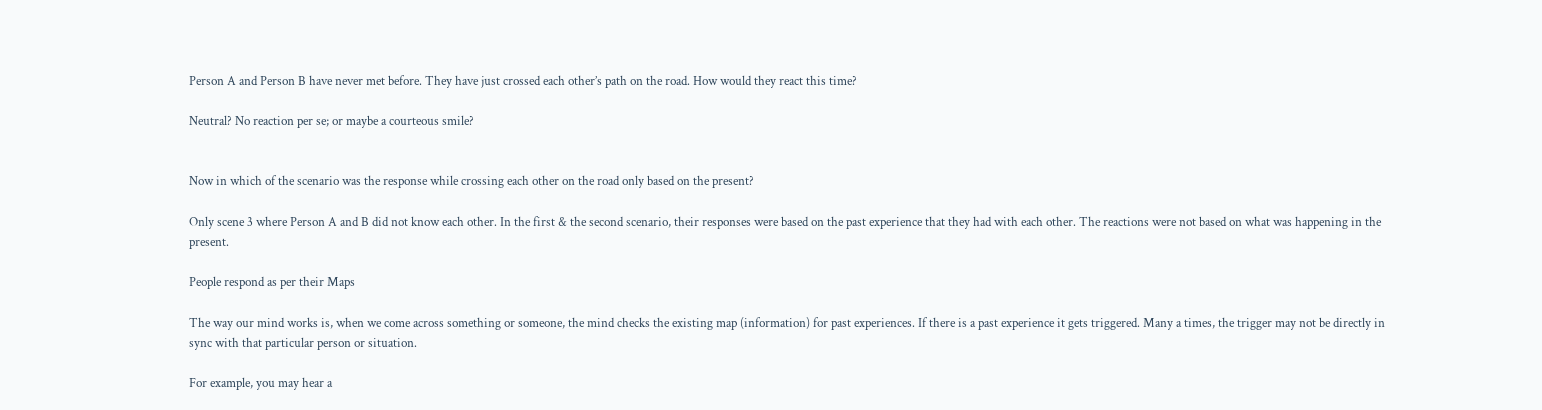Person A and Person B have never met before. They have just crossed each other’s path on the road. How would they react this time?

Neutral? No reaction per se; or maybe a courteous smile?


Now in which of the scenario was the response while crossing each other on the road only based on the present?

Only scene 3 where Person A and B did not know each other. In the first & the second scenario, their responses were based on the past experience that they had with each other. The reactions were not based on what was happening in the present.

People respond as per their Maps

The way our mind works is, when we come across something or someone, the mind checks the existing map (information) for past experiences. If there is a past experience it gets triggered. Many a times, the trigger may not be directly in sync with that particular person or situation.

For example, you may hear a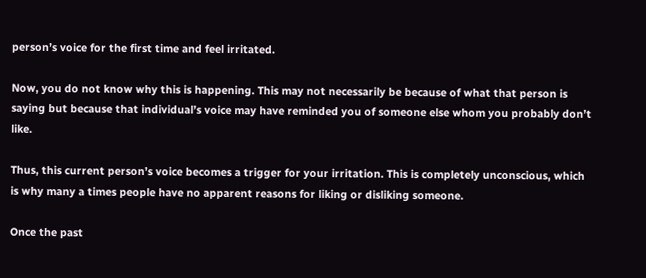person’s voice for the first time and feel irritated.

Now, you do not know why this is happening. This may not necessarily be because of what that person is saying but because that individual’s voice may have reminded you of someone else whom you probably don’t like.

Thus, this current person’s voice becomes a trigger for your irritation. This is completely unconscious, which is why many a times people have no apparent reasons for liking or disliking someone.

Once the past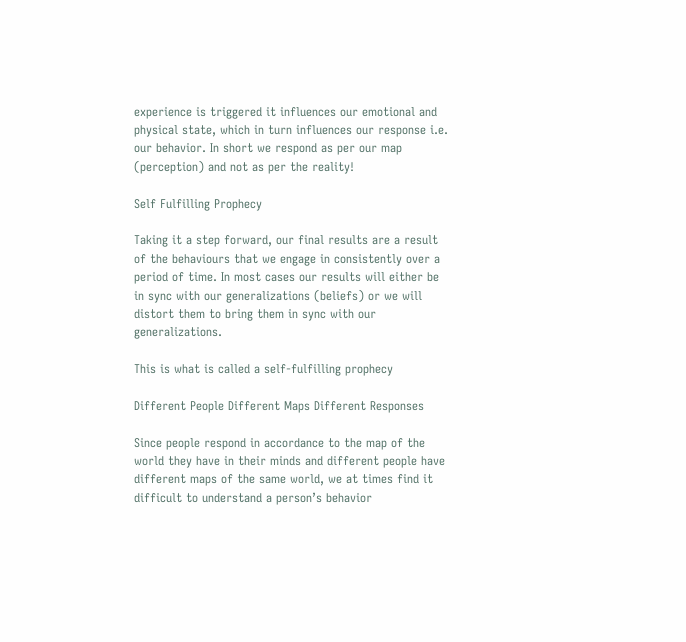experience is triggered it influences our emotional and physical state, which in turn influences our response i.e. our behavior. In short we respond as per our map (perception) and not as per the reality!

Self Fulfilling Prophecy

Taking it a step forward, our final results are a result of the behaviours that we engage in consistently over a period of time. In most cases our results will either be in sync with our generalizations (beliefs) or we will distort them to bring them in sync with our generalizations.

This is what is called a self-fulfilling prophecy

Different People Different Maps Different Responses

Since people respond in accordance to the map of the world they have in their minds and different people have different maps of the same world, we at times find it difficult to understand a person’s behavior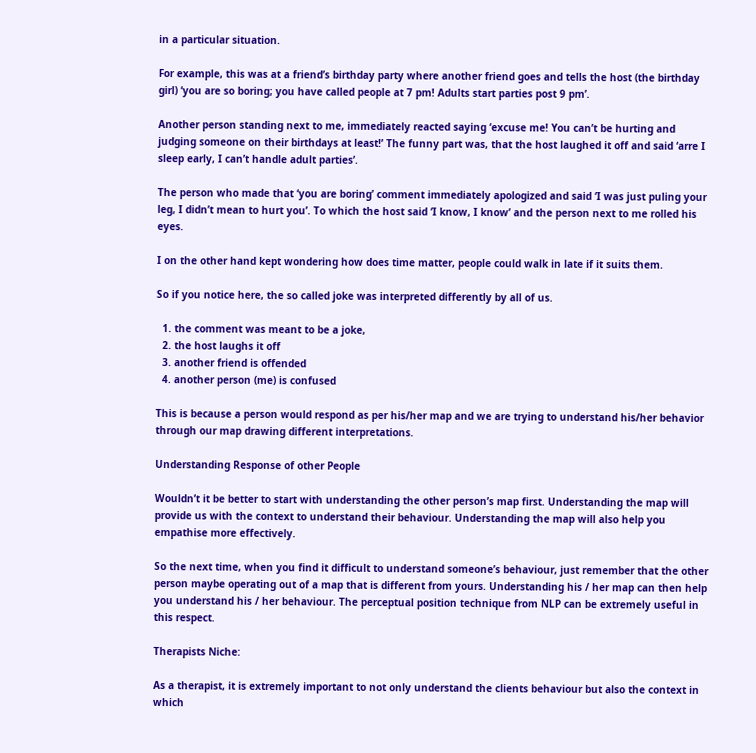in a particular situation.

For example, this was at a friend’s birthday party where another friend goes and tells the host (the birthday girl) ‘you are so boring; you have called people at 7 pm! Adults start parties post 9 pm’.

Another person standing next to me, immediately reacted saying ‘excuse me! You can’t be hurting and judging someone on their birthdays at least!’ The funny part was, that the host laughed it off and said ‘arre I sleep early, I can’t handle adult parties’.

The person who made that ‘you are boring’ comment immediately apologized and said ‘I was just puling your leg, I didn’t mean to hurt you’. To which the host said ‘I know, I know’ and the person next to me rolled his eyes.

I on the other hand kept wondering how does time matter, people could walk in late if it suits them.

So if you notice here, the so called joke was interpreted differently by all of us.

  1. the comment was meant to be a joke,
  2. the host laughs it off
  3. another friend is offended
  4. another person (me) is confused

This is because a person would respond as per his/her map and we are trying to understand his/her behavior through our map drawing different interpretations.

Understanding Response of other People

Wouldn’t it be better to start with understanding the other person’s map first. Understanding the map will provide us with the context to understand their behaviour. Understanding the map will also help you empathise more effectively.

So the next time, when you find it difficult to understand someone’s behaviour, just remember that the other person maybe operating out of a map that is different from yours. Understanding his / her map can then help you understand his / her behaviour. The perceptual position technique from NLP can be extremely useful in this respect.

Therapists Niche:

As a therapist, it is extremely important to not only understand the clients behaviour but also the context in which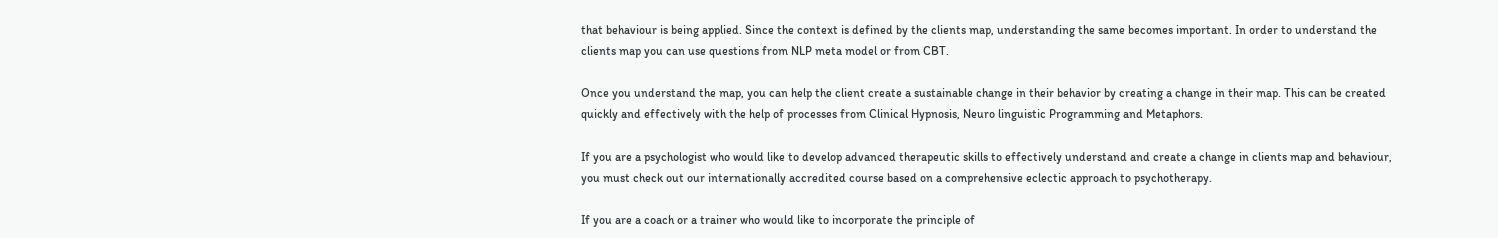that behaviour is being applied. Since the context is defined by the clients map, understanding the same becomes important. In order to understand the clients map you can use questions from NLP meta model or from CBT.

Once you understand the map, you can help the client create a sustainable change in their behavior by creating a change in their map. This can be created quickly and effectively with the help of processes from Clinical Hypnosis, Neuro linguistic Programming and Metaphors.

If you are a psychologist who would like to develop advanced therapeutic skills to effectively understand and create a change in clients map and behaviour, you must check out our internationally accredited course based on a comprehensive eclectic approach to psychotherapy.

If you are a coach or a trainer who would like to incorporate the principle of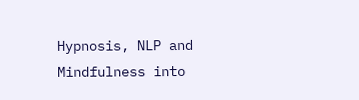Hypnosis, NLP and Mindfulness into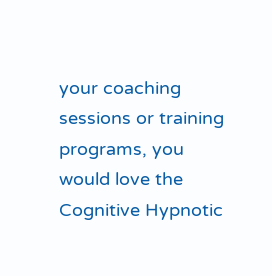your coaching sessions or training programs, you would love the Cognitive Hypnotic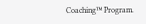Coaching™ Program.